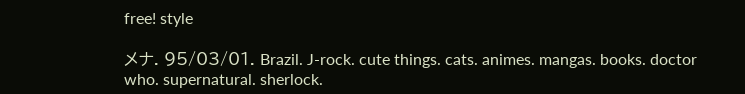free! style

メナ. 95/03/01. Brazil. J-rock. cute things. cats. animes. mangas. books. doctor who. supernatural. sherlock.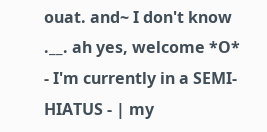ouat. and~ I don't know .__. ah yes, welcome *O*
- I'm currently in a SEMI-HIATUS - | my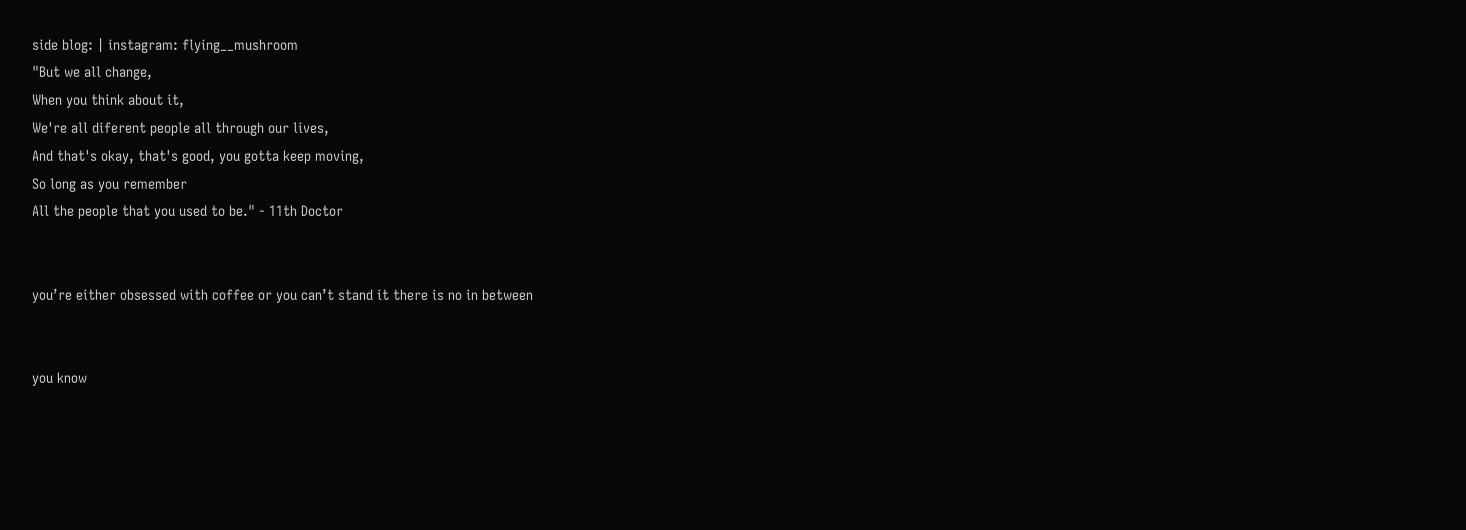side blog: | instagram: flying__mushroom
"But we all change,
When you think about it,
We're all diferent people all through our lives,
And that's okay, that's good, you gotta keep moving,
So long as you remember
All the people that you used to be." - 11th Doctor


you’re either obsessed with coffee or you can’t stand it there is no in between


you know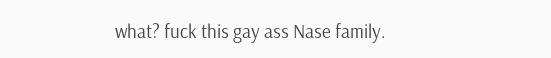what? fuck this gay ass Nase family.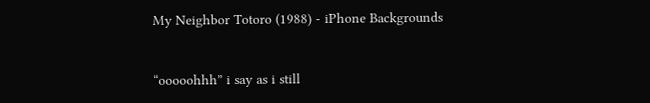My Neighbor Totoro (1988) - iPhone Backgrounds


“ooooohhh” i say as i still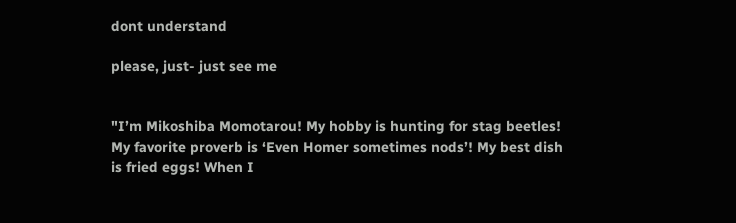dont understand

please, just- just see me


"I’m Mikoshiba Momotarou! My hobby is hunting for stag beetles! My favorite proverb is ‘Even Homer sometimes nods’! My best dish is fried eggs! When I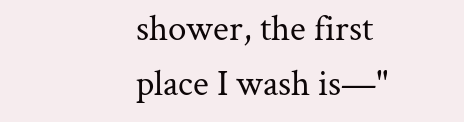shower, the first place I wash is—"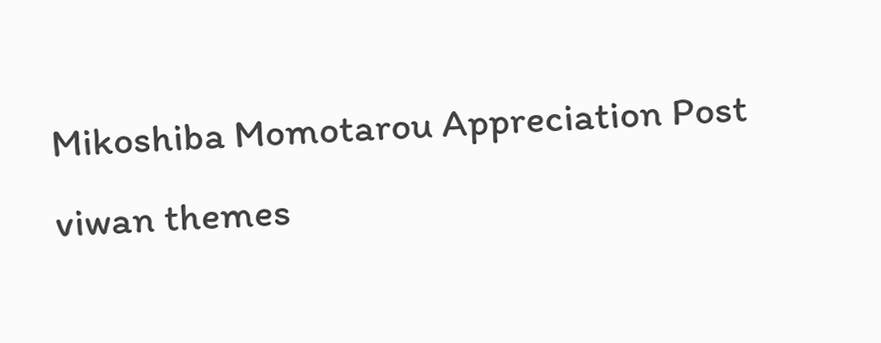Mikoshiba Momotarou Appreciation Post
viwan themes